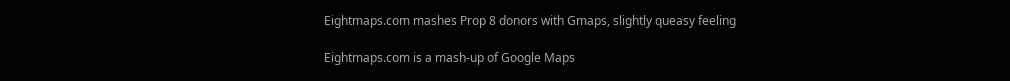Eightmaps.com mashes Prop 8 donors with Gmaps, slightly queasy feeling

Eightmaps.com is a mash-up of Google Maps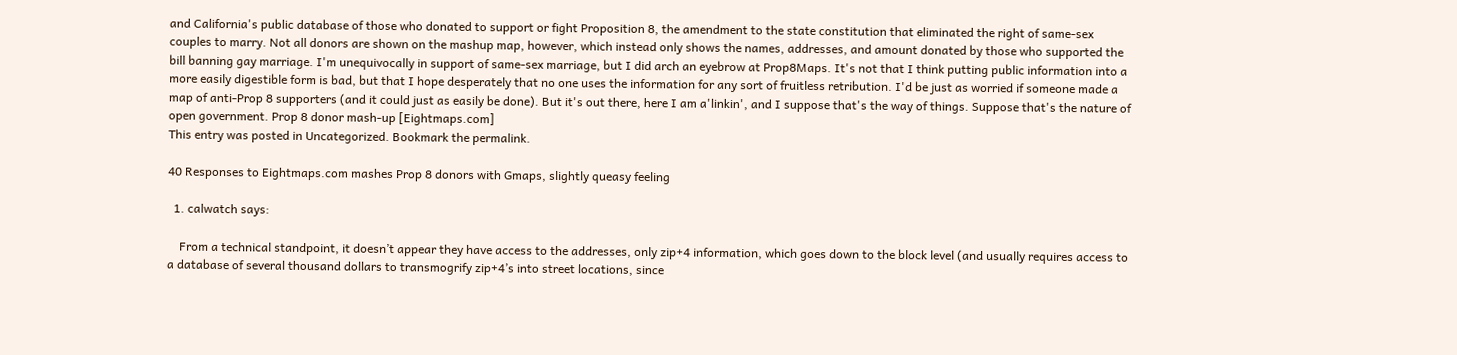and California's public database of those who donated to support or fight Proposition 8, the amendment to the state constitution that eliminated the right of same-sex couples to marry. Not all donors are shown on the mashup map, however, which instead only shows the names, addresses, and amount donated by those who supported the bill banning gay marriage. I'm unequivocally in support of same-sex marriage, but I did arch an eyebrow at Prop8Maps. It's not that I think putting public information into a more easily digestible form is bad, but that I hope desperately that no one uses the information for any sort of fruitless retribution. I'd be just as worried if someone made a map of anti-Prop 8 supporters (and it could just as easily be done). But it's out there, here I am a'linkin', and I suppose that's the way of things. Suppose that's the nature of open government. Prop 8 donor mash-up [Eightmaps.com]
This entry was posted in Uncategorized. Bookmark the permalink.

40 Responses to Eightmaps.com mashes Prop 8 donors with Gmaps, slightly queasy feeling

  1. calwatch says:

    From a technical standpoint, it doesn’t appear they have access to the addresses, only zip+4 information, which goes down to the block level (and usually requires access to a database of several thousand dollars to transmogrify zip+4’s into street locations, since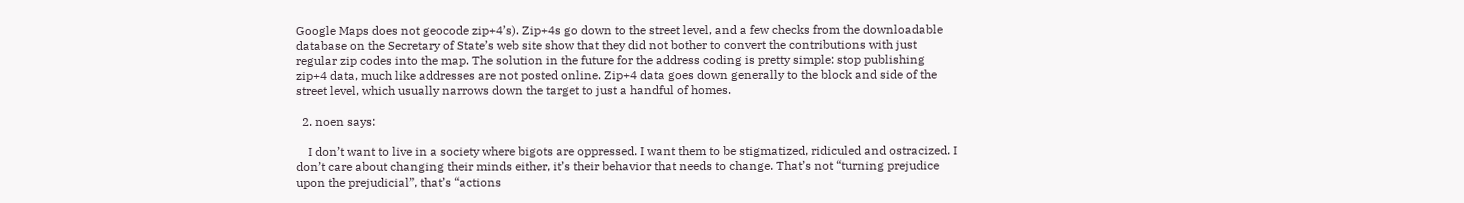Google Maps does not geocode zip+4’s). Zip+4s go down to the street level, and a few checks from the downloadable database on the Secretary of State’s web site show that they did not bother to convert the contributions with just regular zip codes into the map. The solution in the future for the address coding is pretty simple: stop publishing zip+4 data, much like addresses are not posted online. Zip+4 data goes down generally to the block and side of the street level, which usually narrows down the target to just a handful of homes.

  2. noen says:

    I don’t want to live in a society where bigots are oppressed. I want them to be stigmatized, ridiculed and ostracized. I don’t care about changing their minds either, it’s their behavior that needs to change. That’s not “turning prejudice upon the prejudicial”, that’s “actions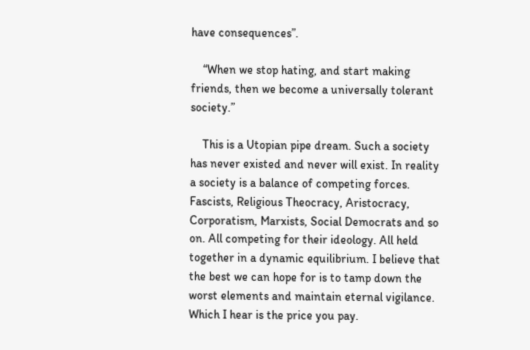have consequences”.

    “When we stop hating, and start making friends, then we become a universally tolerant society.”

    This is a Utopian pipe dream. Such a society has never existed and never will exist. In reality a society is a balance of competing forces. Fascists, Religious Theocracy, Aristocracy, Corporatism, Marxists, Social Democrats and so on. All competing for their ideology. All held together in a dynamic equilibrium. I believe that the best we can hope for is to tamp down the worst elements and maintain eternal vigilance. Which I hear is the price you pay.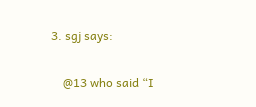3. sgj says:

    @13 who said “I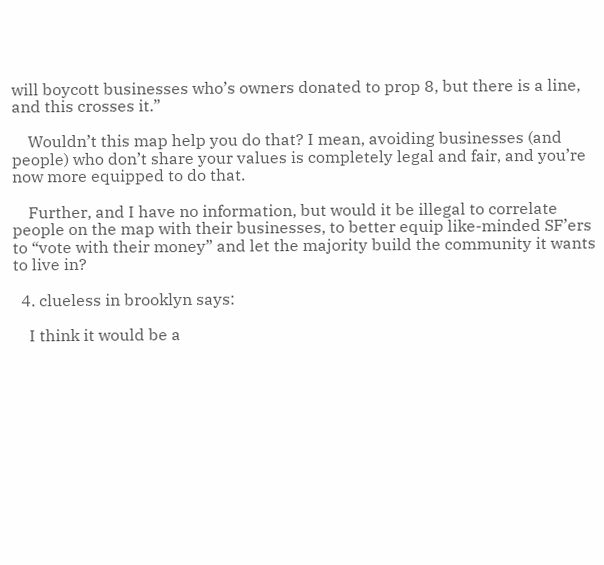will boycott businesses who’s owners donated to prop 8, but there is a line, and this crosses it.”

    Wouldn’t this map help you do that? I mean, avoiding businesses (and people) who don’t share your values is completely legal and fair, and you’re now more equipped to do that.

    Further, and I have no information, but would it be illegal to correlate people on the map with their businesses, to better equip like-minded SF’ers to “vote with their money” and let the majority build the community it wants to live in?

  4. clueless in brooklyn says:

    I think it would be a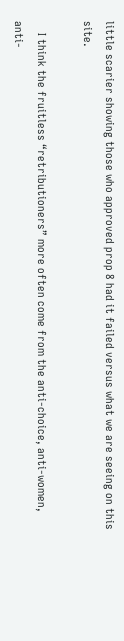little scarier showing those who approved prop 8 had it failed versus what we are seeing on this site.

    I think the fruitless “retributioners” more often come from the anti-choice, anti-women, anti-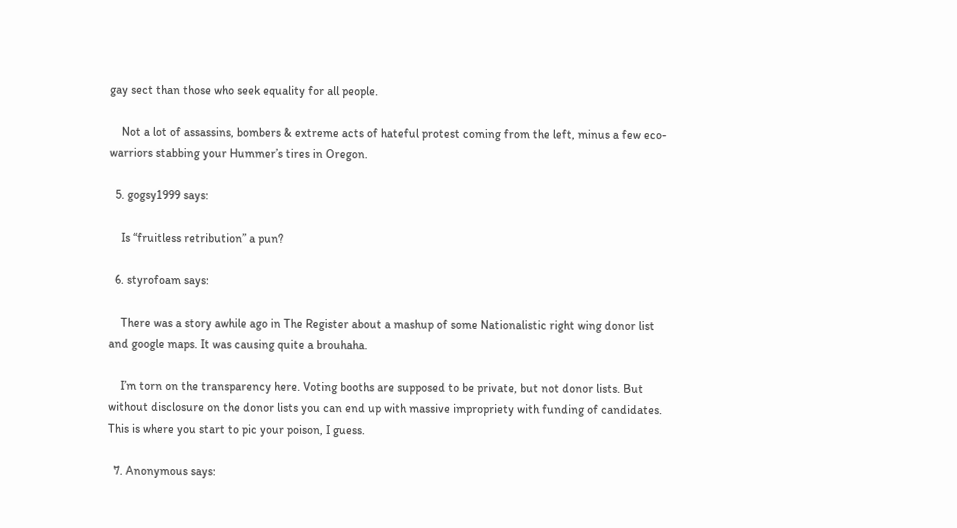gay sect than those who seek equality for all people.

    Not a lot of assassins, bombers & extreme acts of hateful protest coming from the left, minus a few eco-warriors stabbing your Hummer’s tires in Oregon.

  5. gogsy1999 says:

    Is “fruitless retribution” a pun?

  6. styrofoam says:

    There was a story awhile ago in The Register about a mashup of some Nationalistic right wing donor list and google maps. It was causing quite a brouhaha.

    I’m torn on the transparency here. Voting booths are supposed to be private, but not donor lists. But without disclosure on the donor lists you can end up with massive impropriety with funding of candidates. This is where you start to pic your poison, I guess.

  7. Anonymous says: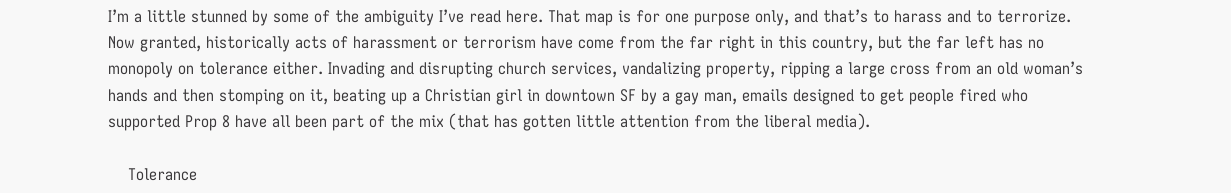I’m a little stunned by some of the ambiguity I’ve read here. That map is for one purpose only, and that’s to harass and to terrorize. Now granted, historically acts of harassment or terrorism have come from the far right in this country, but the far left has no monopoly on tolerance either. Invading and disrupting church services, vandalizing property, ripping a large cross from an old woman’s hands and then stomping on it, beating up a Christian girl in downtown SF by a gay man, emails designed to get people fired who supported Prop 8 have all been part of the mix (that has gotten little attention from the liberal media).

    Tolerance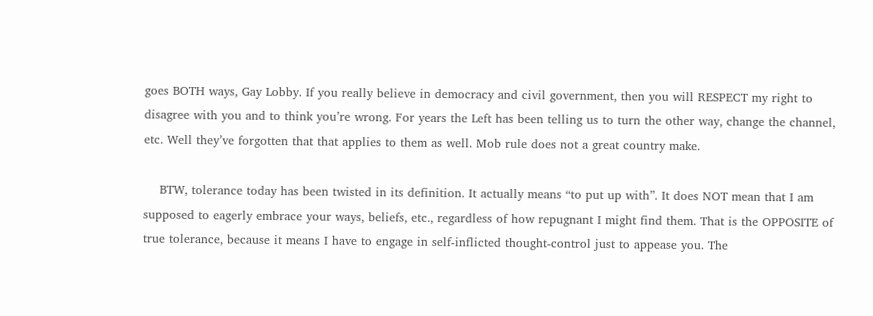goes BOTH ways, Gay Lobby. If you really believe in democracy and civil government, then you will RESPECT my right to disagree with you and to think you’re wrong. For years the Left has been telling us to turn the other way, change the channel, etc. Well they’ve forgotten that that applies to them as well. Mob rule does not a great country make.

    BTW, tolerance today has been twisted in its definition. It actually means “to put up with”. It does NOT mean that I am supposed to eagerly embrace your ways, beliefs, etc., regardless of how repugnant I might find them. That is the OPPOSITE of true tolerance, because it means I have to engage in self-inflicted thought-control just to appease you. The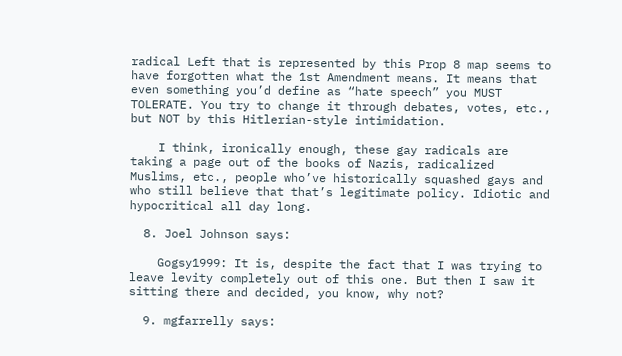radical Left that is represented by this Prop 8 map seems to have forgotten what the 1st Amendment means. It means that even something you’d define as “hate speech” you MUST TOLERATE. You try to change it through debates, votes, etc., but NOT by this Hitlerian-style intimidation.

    I think, ironically enough, these gay radicals are taking a page out of the books of Nazis, radicalized Muslims, etc., people who’ve historically squashed gays and who still believe that that’s legitimate policy. Idiotic and hypocritical all day long.

  8. Joel Johnson says:

    Gogsy1999: It is, despite the fact that I was trying to leave levity completely out of this one. But then I saw it sitting there and decided, you know, why not?

  9. mgfarrelly says: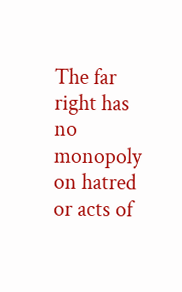The far right has no monopoly on hatred or acts of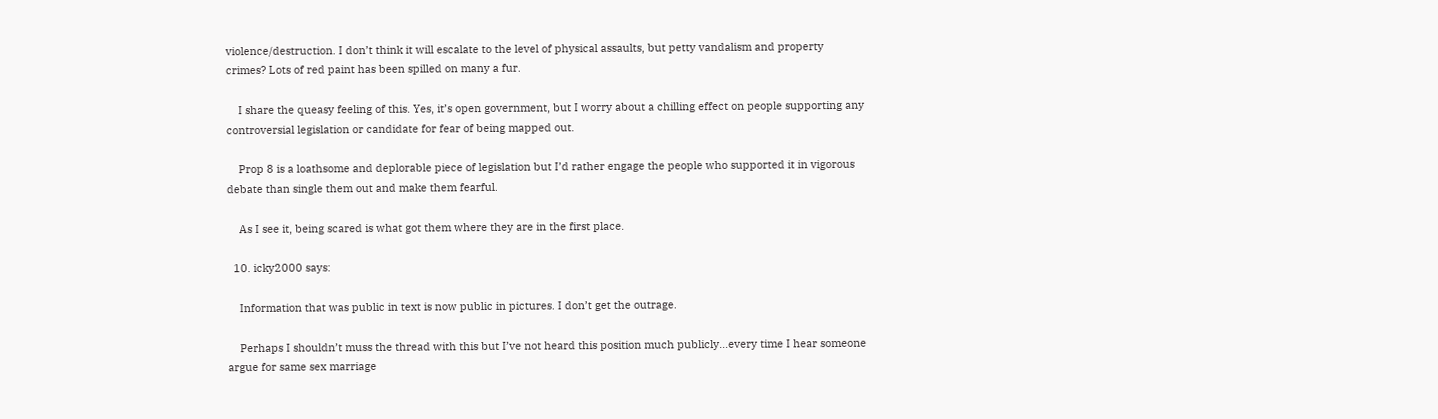violence/destruction. I don’t think it will escalate to the level of physical assaults, but petty vandalism and property crimes? Lots of red paint has been spilled on many a fur.

    I share the queasy feeling of this. Yes, it’s open government, but I worry about a chilling effect on people supporting any controversial legislation or candidate for fear of being mapped out.

    Prop 8 is a loathsome and deplorable piece of legislation but I’d rather engage the people who supported it in vigorous debate than single them out and make them fearful.

    As I see it, being scared is what got them where they are in the first place.

  10. icky2000 says:

    Information that was public in text is now public in pictures. I don’t get the outrage.

    Perhaps I shouldn’t muss the thread with this but I’ve not heard this position much publicly…every time I hear someone argue for same sex marriage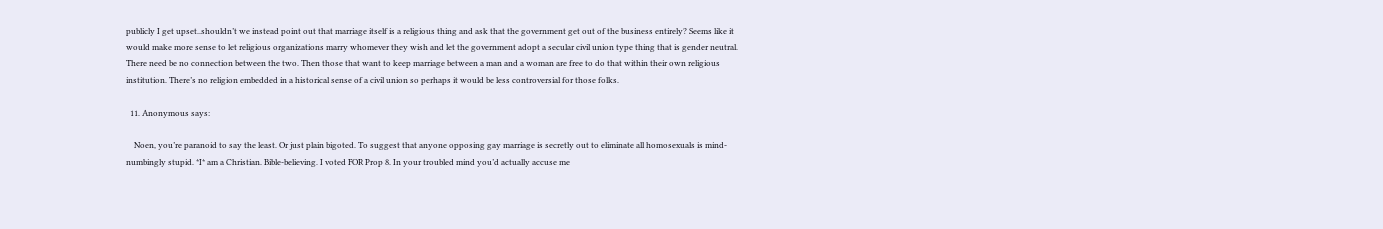publicly I get upset..shouldn’t we instead point out that marriage itself is a religious thing and ask that the government get out of the business entirely? Seems like it would make more sense to let religious organizations marry whomever they wish and let the government adopt a secular civil union type thing that is gender neutral. There need be no connection between the two. Then those that want to keep marriage between a man and a woman are free to do that within their own religious institution. There’s no religion embedded in a historical sense of a civil union so perhaps it would be less controversial for those folks.

  11. Anonymous says:

    Noen, you’re paranoid to say the least. Or just plain bigoted. To suggest that anyone opposing gay marriage is secretly out to eliminate all homosexuals is mind-numbingly stupid. *I* am a Christian. Bible-believing. I voted FOR Prop 8. In your troubled mind you’d actually accuse me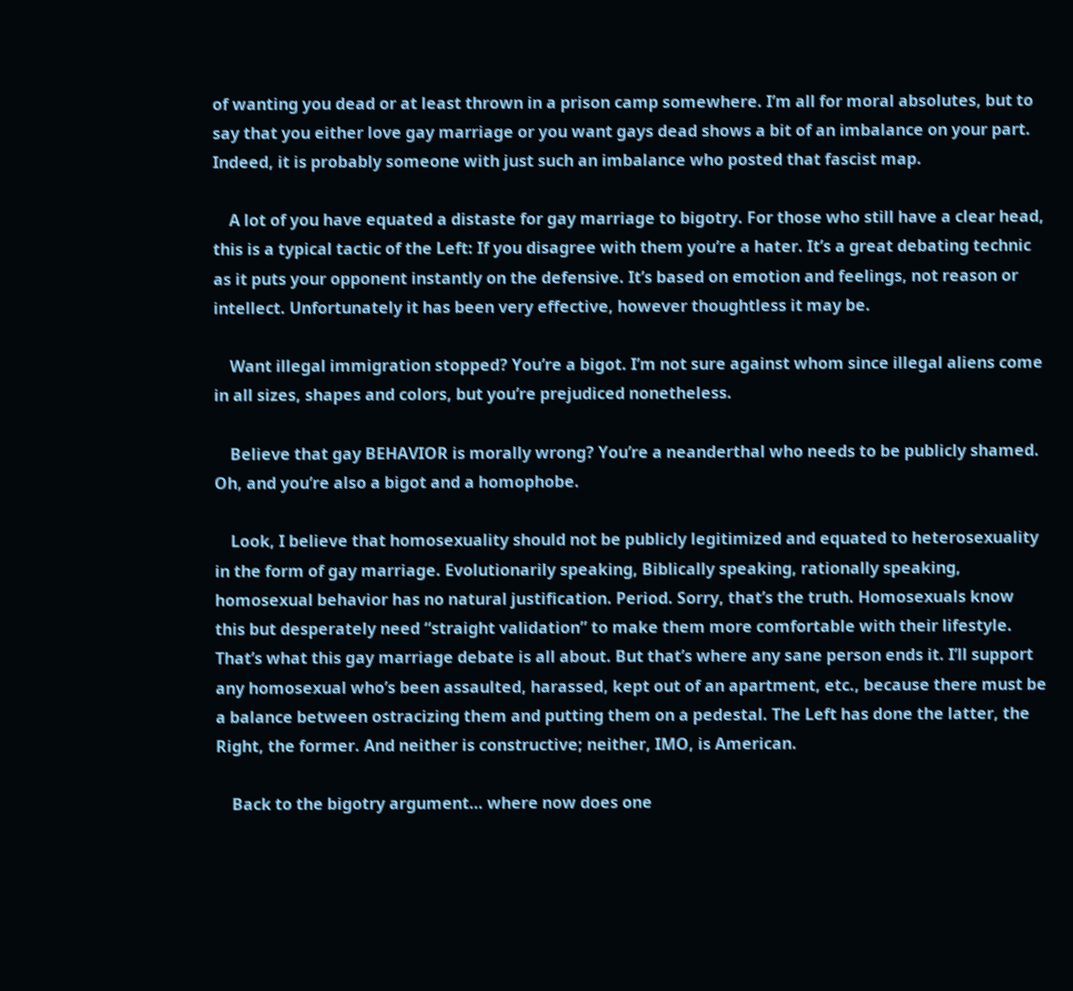of wanting you dead or at least thrown in a prison camp somewhere. I’m all for moral absolutes, but to say that you either love gay marriage or you want gays dead shows a bit of an imbalance on your part. Indeed, it is probably someone with just such an imbalance who posted that fascist map.

    A lot of you have equated a distaste for gay marriage to bigotry. For those who still have a clear head, this is a typical tactic of the Left: If you disagree with them you’re a hater. It’s a great debating technic as it puts your opponent instantly on the defensive. It’s based on emotion and feelings, not reason or intellect. Unfortunately it has been very effective, however thoughtless it may be.

    Want illegal immigration stopped? You’re a bigot. I’m not sure against whom since illegal aliens come in all sizes, shapes and colors, but you’re prejudiced nonetheless.

    Believe that gay BEHAVIOR is morally wrong? You’re a neanderthal who needs to be publicly shamed. Oh, and you’re also a bigot and a homophobe.

    Look, I believe that homosexuality should not be publicly legitimized and equated to heterosexuality in the form of gay marriage. Evolutionarily speaking, Biblically speaking, rationally speaking, homosexual behavior has no natural justification. Period. Sorry, that’s the truth. Homosexuals know this but desperately need “straight validation” to make them more comfortable with their lifestyle. That’s what this gay marriage debate is all about. But that’s where any sane person ends it. I’ll support any homosexual who’s been assaulted, harassed, kept out of an apartment, etc., because there must be a balance between ostracizing them and putting them on a pedestal. The Left has done the latter, the Right, the former. And neither is constructive; neither, IMO, is American.

    Back to the bigotry argument… where now does one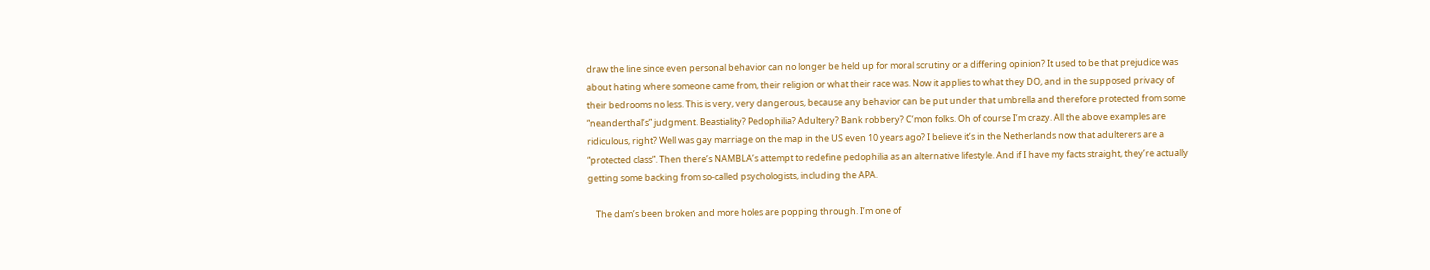draw the line since even personal behavior can no longer be held up for moral scrutiny or a differing opinion? It used to be that prejudice was about hating where someone came from, their religion or what their race was. Now it applies to what they DO, and in the supposed privacy of their bedrooms no less. This is very, very dangerous, because any behavior can be put under that umbrella and therefore protected from some “neanderthal’s” judgment. Beastiality? Pedophilia? Adultery? Bank robbery? C’mon folks. Oh of course I’m crazy. All the above examples are ridiculous, right? Well was gay marriage on the map in the US even 10 years ago? I believe it’s in the Netherlands now that adulterers are a “protected class”. Then there’s NAMBLA’s attempt to redefine pedophilia as an alternative lifestyle. And if I have my facts straight, they’re actually getting some backing from so-called psychologists, including the APA.

    The dam’s been broken and more holes are popping through. I’m one of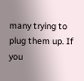many trying to plug them up. If you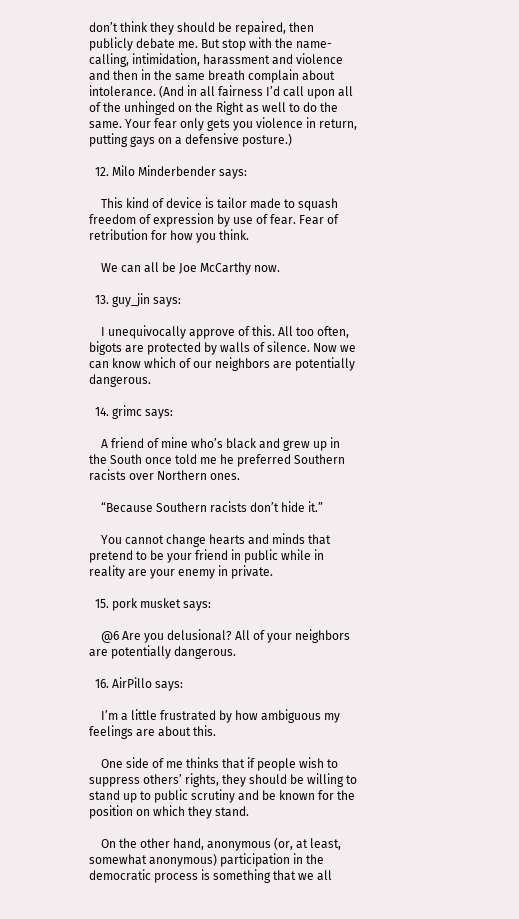don’t think they should be repaired, then publicly debate me. But stop with the name-calling, intimidation, harassment and violence and then in the same breath complain about intolerance. (And in all fairness I’d call upon all of the unhinged on the Right as well to do the same. Your fear only gets you violence in return, putting gays on a defensive posture.)

  12. Milo Minderbender says:

    This kind of device is tailor made to squash freedom of expression by use of fear. Fear of retribution for how you think.

    We can all be Joe McCarthy now.

  13. guy_jin says:

    I unequivocally approve of this. All too often, bigots are protected by walls of silence. Now we can know which of our neighbors are potentially dangerous.

  14. grimc says:

    A friend of mine who’s black and grew up in the South once told me he preferred Southern racists over Northern ones.

    “Because Southern racists don’t hide it.”

    You cannot change hearts and minds that pretend to be your friend in public while in reality are your enemy in private.

  15. pork musket says:

    @6 Are you delusional? All of your neighbors are potentially dangerous.

  16. AirPillo says:

    I’m a little frustrated by how ambiguous my feelings are about this.

    One side of me thinks that if people wish to suppress others’ rights, they should be willing to stand up to public scrutiny and be known for the position on which they stand.

    On the other hand, anonymous (or, at least, somewhat anonymous) participation in the democratic process is something that we all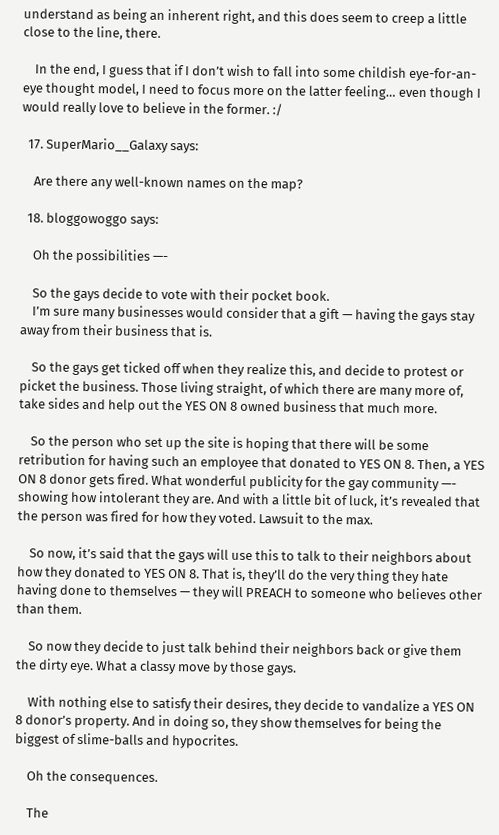understand as being an inherent right, and this does seem to creep a little close to the line, there.

    In the end, I guess that if I don’t wish to fall into some childish eye-for-an-eye thought model, I need to focus more on the latter feeling… even though I would really love to believe in the former. :/

  17. SuperMario__Galaxy says:

    Are there any well-known names on the map?

  18. bloggowoggo says:

    Oh the possibilities —-

    So the gays decide to vote with their pocket book.
    I’m sure many businesses would consider that a gift — having the gays stay away from their business that is.

    So the gays get ticked off when they realize this, and decide to protest or picket the business. Those living straight, of which there are many more of, take sides and help out the YES ON 8 owned business that much more.

    So the person who set up the site is hoping that there will be some retribution for having such an employee that donated to YES ON 8. Then, a YES ON 8 donor gets fired. What wonderful publicity for the gay community —- showing how intolerant they are. And with a little bit of luck, it’s revealed that the person was fired for how they voted. Lawsuit to the max.

    So now, it’s said that the gays will use this to talk to their neighbors about how they donated to YES ON 8. That is, they’ll do the very thing they hate having done to themselves — they will PREACH to someone who believes other than them.

    So now they decide to just talk behind their neighbors back or give them the dirty eye. What a classy move by those gays.

    With nothing else to satisfy their desires, they decide to vandalize a YES ON 8 donor’s property. And in doing so, they show themselves for being the biggest of slime-balls and hypocrites.

    Oh the consequences.

    The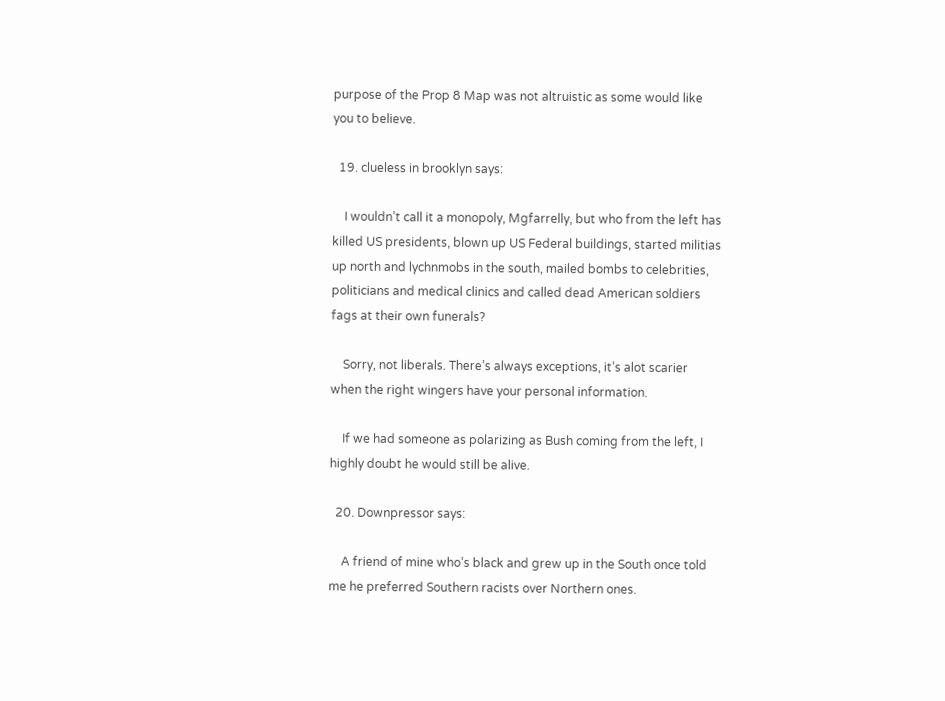purpose of the Prop 8 Map was not altruistic as some would like you to believe.

  19. clueless in brooklyn says:

    I wouldn’t call it a monopoly, Mgfarrelly, but who from the left has killed US presidents, blown up US Federal buildings, started militias up north and lychnmobs in the south, mailed bombs to celebrities, politicians and medical clinics and called dead American soldiers fags at their own funerals?

    Sorry, not liberals. There’s always exceptions, it’s alot scarier when the right wingers have your personal information.

    If we had someone as polarizing as Bush coming from the left, I highly doubt he would still be alive.

  20. Downpressor says:

    A friend of mine who’s black and grew up in the South once told me he preferred Southern racists over Northern ones.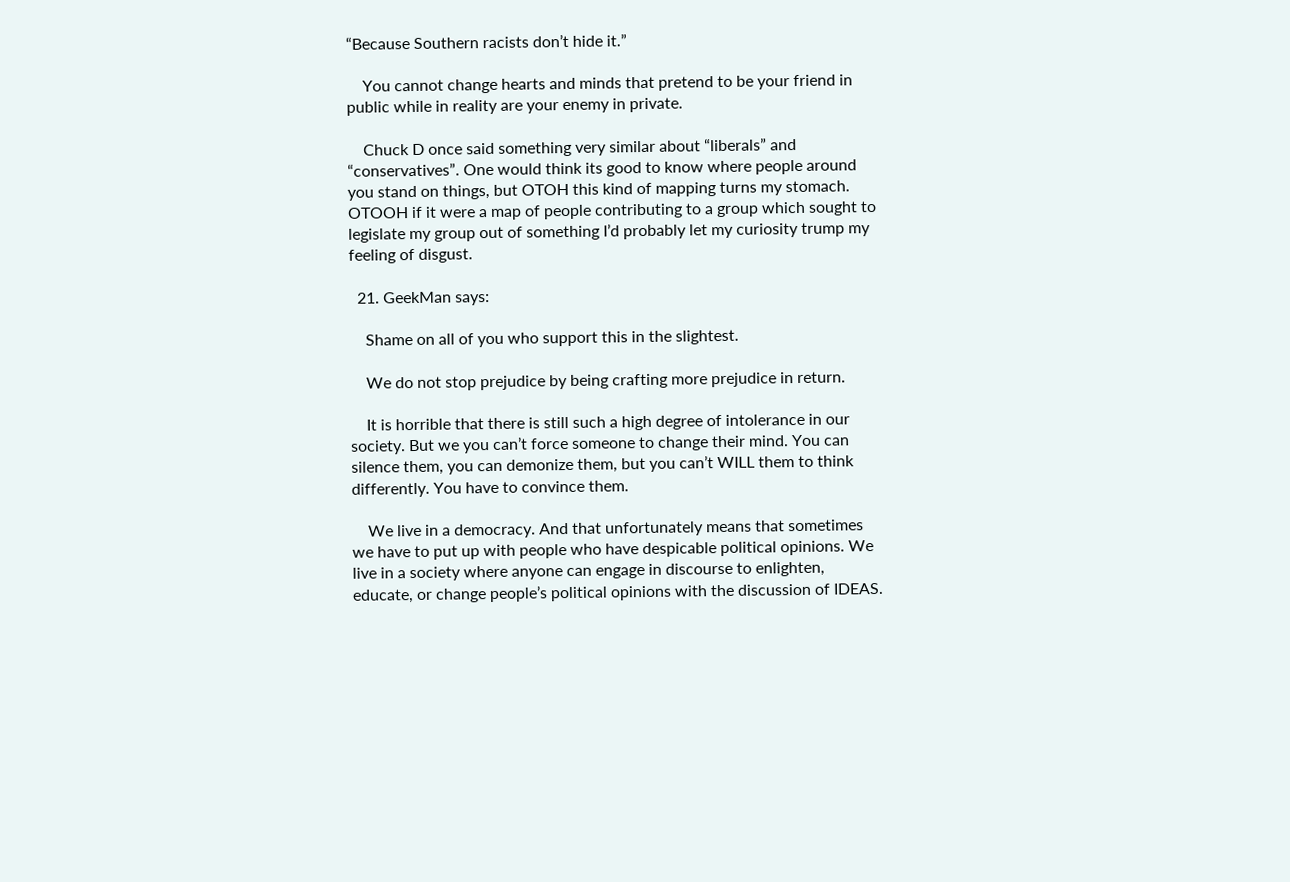“Because Southern racists don’t hide it.”

    You cannot change hearts and minds that pretend to be your friend in public while in reality are your enemy in private.

    Chuck D once said something very similar about “liberals” and “conservatives”. One would think its good to know where people around you stand on things, but OTOH this kind of mapping turns my stomach. OTOOH if it were a map of people contributing to a group which sought to legislate my group out of something I’d probably let my curiosity trump my feeling of disgust.

  21. GeekMan says:

    Shame on all of you who support this in the slightest.

    We do not stop prejudice by being crafting more prejudice in return.

    It is horrible that there is still such a high degree of intolerance in our society. But we you can’t force someone to change their mind. You can silence them, you can demonize them, but you can’t WILL them to think differently. You have to convince them.

    We live in a democracy. And that unfortunately means that sometimes we have to put up with people who have despicable political opinions. We live in a society where anyone can engage in discourse to enlighten, educate, or change people’s political opinions with the discussion of IDEAS.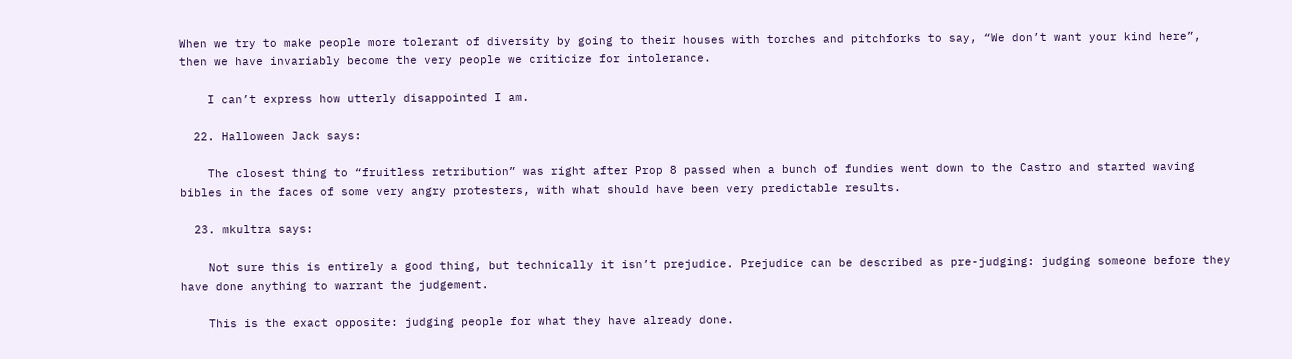When we try to make people more tolerant of diversity by going to their houses with torches and pitchforks to say, “We don’t want your kind here”, then we have invariably become the very people we criticize for intolerance.

    I can’t express how utterly disappointed I am.

  22. Halloween Jack says:

    The closest thing to “fruitless retribution” was right after Prop 8 passed when a bunch of fundies went down to the Castro and started waving bibles in the faces of some very angry protesters, with what should have been very predictable results.

  23. mkultra says:

    Not sure this is entirely a good thing, but technically it isn’t prejudice. Prejudice can be described as pre-judging: judging someone before they have done anything to warrant the judgement.

    This is the exact opposite: judging people for what they have already done.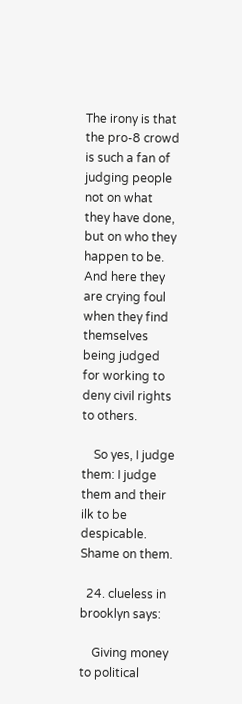The irony is that the pro-8 crowd is such a fan of judging people not on what they have done, but on who they happen to be. And here they are crying foul when they find themselves being judged for working to deny civil rights to others.

    So yes, I judge them: I judge them and their ilk to be despicable. Shame on them.

  24. clueless in brooklyn says:

    Giving money to political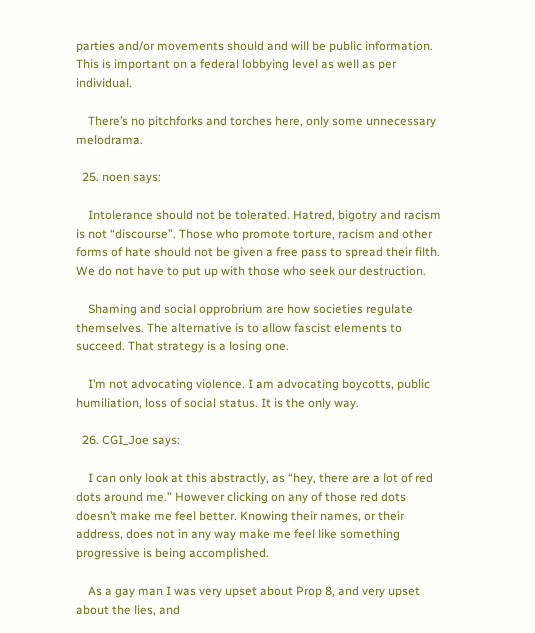parties and/or movements should and will be public information. This is important on a federal lobbying level as well as per individual.

    There’s no pitchforks and torches here, only some unnecessary melodrama.

  25. noen says:

    Intolerance should not be tolerated. Hatred, bigotry and racism is not “discourse”. Those who promote torture, racism and other forms of hate should not be given a free pass to spread their filth. We do not have to put up with those who seek our destruction.

    Shaming and social opprobrium are how societies regulate themselves. The alternative is to allow fascist elements to succeed. That strategy is a losing one.

    I’m not advocating violence. I am advocating boycotts, public humiliation, loss of social status. It is the only way.

  26. CGI_Joe says:

    I can only look at this abstractly, as “hey, there are a lot of red dots around me.” However clicking on any of those red dots doesn’t make me feel better. Knowing their names, or their address, does not in any way make me feel like something progressive is being accomplished.

    As a gay man I was very upset about Prop 8, and very upset about the lies, and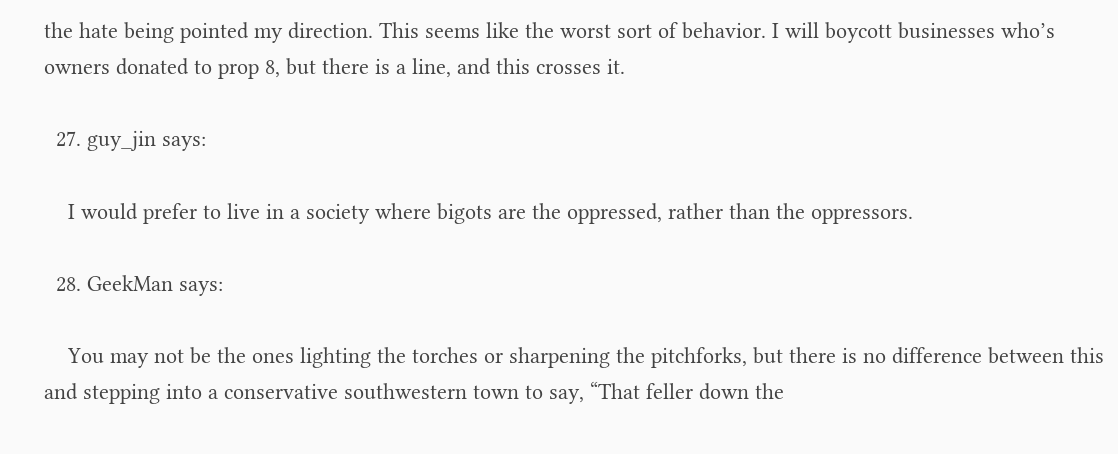the hate being pointed my direction. This seems like the worst sort of behavior. I will boycott businesses who’s owners donated to prop 8, but there is a line, and this crosses it.

  27. guy_jin says:

    I would prefer to live in a society where bigots are the oppressed, rather than the oppressors.

  28. GeekMan says:

    You may not be the ones lighting the torches or sharpening the pitchforks, but there is no difference between this and stepping into a conservative southwestern town to say, “That feller down the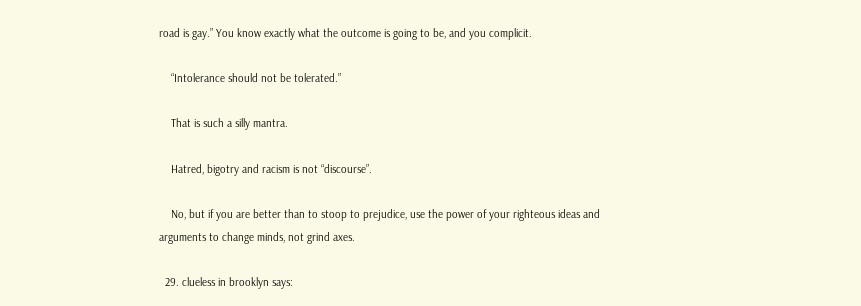road is gay.” You know exactly what the outcome is going to be, and you complicit.

    “Intolerance should not be tolerated.”

    That is such a silly mantra.

    Hatred, bigotry and racism is not “discourse”.

    No, but if you are better than to stoop to prejudice, use the power of your righteous ideas and arguments to change minds, not grind axes.

  29. clueless in brooklyn says: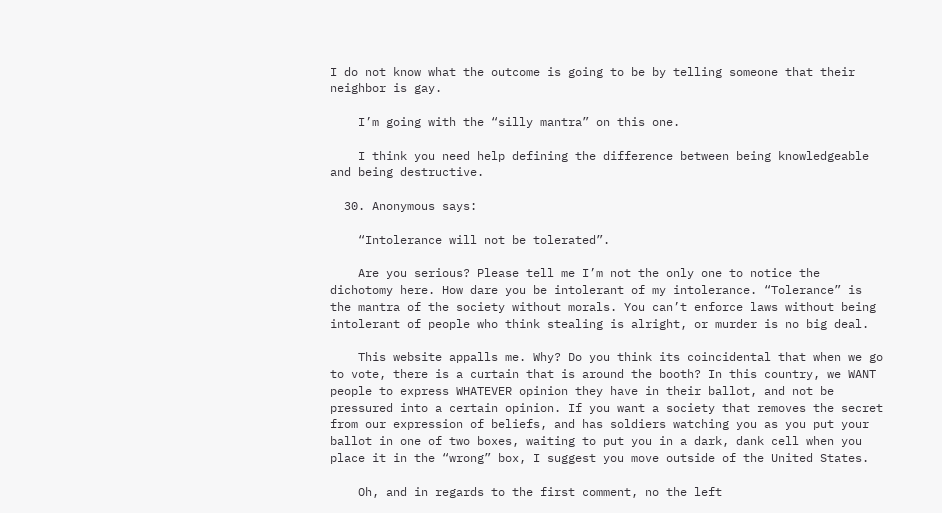I do not know what the outcome is going to be by telling someone that their neighbor is gay.

    I’m going with the “silly mantra” on this one.

    I think you need help defining the difference between being knowledgeable and being destructive.

  30. Anonymous says:

    “Intolerance will not be tolerated”.

    Are you serious? Please tell me I’m not the only one to notice the dichotomy here. How dare you be intolerant of my intolerance. “Tolerance” is the mantra of the society without morals. You can’t enforce laws without being intolerant of people who think stealing is alright, or murder is no big deal.

    This website appalls me. Why? Do you think its coincidental that when we go to vote, there is a curtain that is around the booth? In this country, we WANT people to express WHATEVER opinion they have in their ballot, and not be pressured into a certain opinion. If you want a society that removes the secret from our expression of beliefs, and has soldiers watching you as you put your ballot in one of two boxes, waiting to put you in a dark, dank cell when you place it in the “wrong” box, I suggest you move outside of the United States.

    Oh, and in regards to the first comment, no the left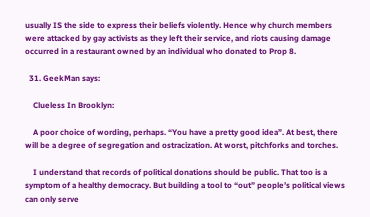usually IS the side to express their beliefs violently. Hence why church members were attacked by gay activists as they left their service, and riots causing damage occurred in a restaurant owned by an individual who donated to Prop 8.

  31. GeekMan says:

    Clueless In Brooklyn:

    A poor choice of wording, perhaps. “You have a pretty good idea”. At best, there will be a degree of segregation and ostracization. At worst, pitchforks and torches.

    I understand that records of political donations should be public. That too is a symptom of a healthy democracy. But building a tool to “out” people’s political views can only serve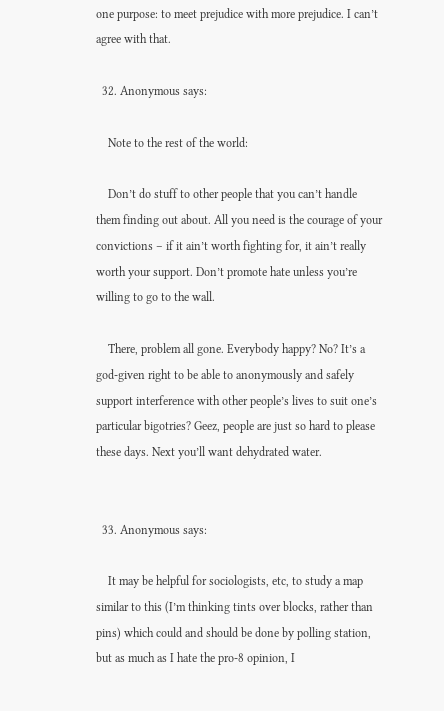one purpose: to meet prejudice with more prejudice. I can’t agree with that.

  32. Anonymous says:

    Note to the rest of the world:

    Don’t do stuff to other people that you can’t handle them finding out about. All you need is the courage of your convictions – if it ain’t worth fighting for, it ain’t really worth your support. Don’t promote hate unless you’re willing to go to the wall.

    There, problem all gone. Everybody happy? No? It’s a god-given right to be able to anonymously and safely support interference with other people’s lives to suit one’s particular bigotries? Geez, people are just so hard to please these days. Next you’ll want dehydrated water.


  33. Anonymous says:

    It may be helpful for sociologists, etc, to study a map similar to this (I’m thinking tints over blocks, rather than pins) which could and should be done by polling station, but as much as I hate the pro-8 opinion, I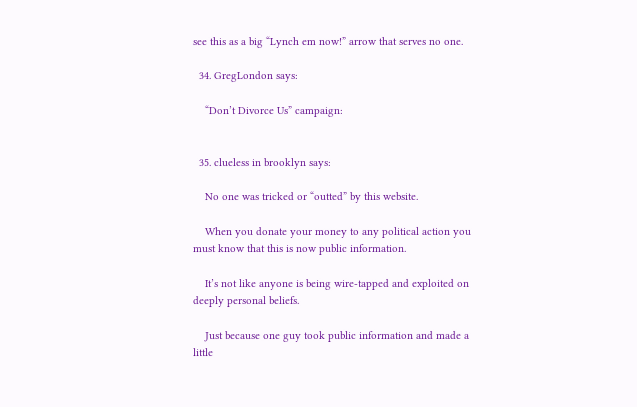see this as a big “Lynch em now!” arrow that serves no one.

  34. GregLondon says:

    “Don’t Divorce Us” campaign:


  35. clueless in brooklyn says:

    No one was tricked or “outted” by this website.

    When you donate your money to any political action you must know that this is now public information.

    It’s not like anyone is being wire-tapped and exploited on deeply personal beliefs.

    Just because one guy took public information and made a little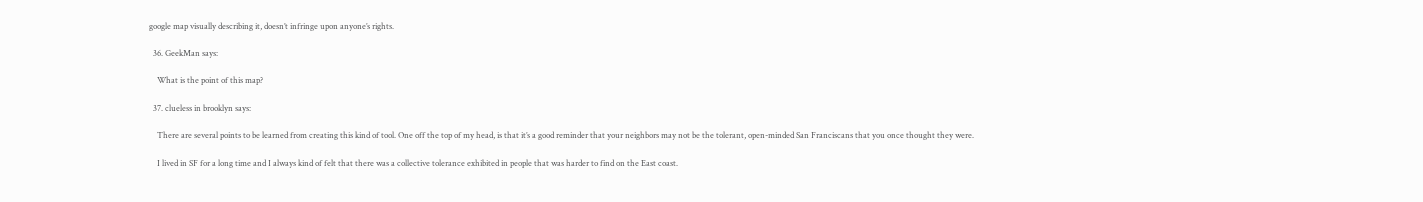google map visually describing it, doesn’t infringe upon anyone’s rights.

  36. GeekMan says:

    What is the point of this map?

  37. clueless in brooklyn says:

    There are several points to be learned from creating this kind of tool. One off the top of my head, is that it’s a good reminder that your neighbors may not be the tolerant, open-minded San Franciscans that you once thought they were.

    I lived in SF for a long time and I always kind of felt that there was a collective tolerance exhibited in people that was harder to find on the East coast.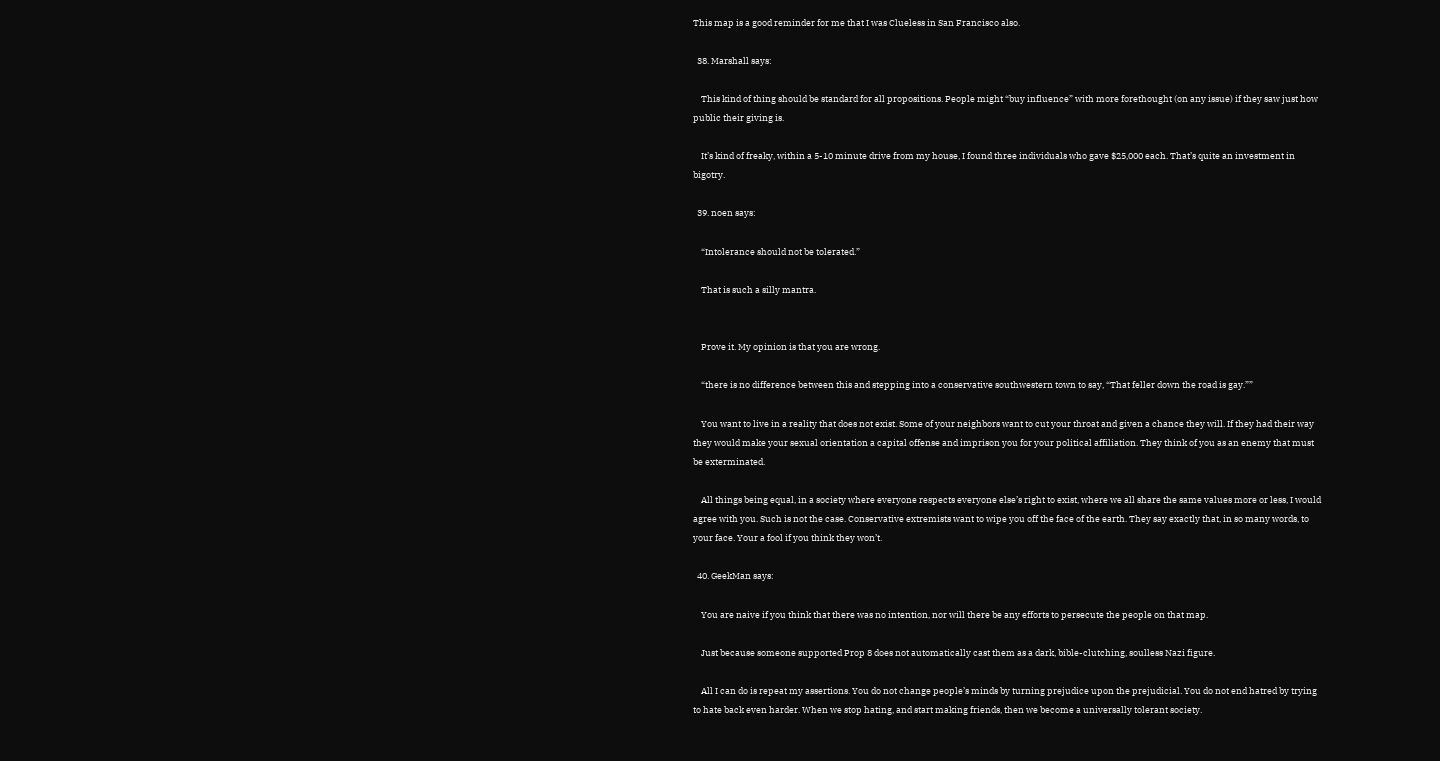This map is a good reminder for me that I was Clueless in San Francisco also.

  38. Marshall says:

    This kind of thing should be standard for all propositions. People might “buy influence” with more forethought (on any issue) if they saw just how public their giving is.

    It’s kind of freaky, within a 5-10 minute drive from my house, I found three individuals who gave $25,000 each. That’s quite an investment in bigotry.

  39. noen says:

    “Intolerance should not be tolerated.”

    That is such a silly mantra.


    Prove it. My opinion is that you are wrong.

    “there is no difference between this and stepping into a conservative southwestern town to say, “That feller down the road is gay.””

    You want to live in a reality that does not exist. Some of your neighbors want to cut your throat and given a chance they will. If they had their way they would make your sexual orientation a capital offense and imprison you for your political affiliation. They think of you as an enemy that must be exterminated.

    All things being equal, in a society where everyone respects everyone else’s right to exist, where we all share the same values more or less, I would agree with you. Such is not the case. Conservative extremists want to wipe you off the face of the earth. They say exactly that, in so many words, to your face. Your a fool if you think they won’t.

  40. GeekMan says:

    You are naive if you think that there was no intention, nor will there be any efforts to persecute the people on that map.

    Just because someone supported Prop 8 does not automatically cast them as a dark, bible-clutching, soulless Nazi figure.

    All I can do is repeat my assertions. You do not change people’s minds by turning prejudice upon the prejudicial. You do not end hatred by trying to hate back even harder. When we stop hating, and start making friends, then we become a universally tolerant society.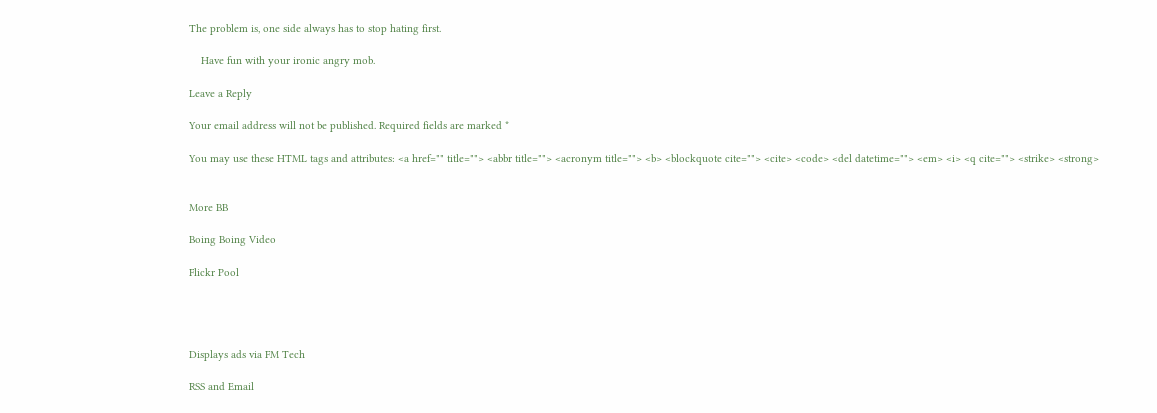The problem is, one side always has to stop hating first.

    Have fun with your ironic angry mob.

Leave a Reply

Your email address will not be published. Required fields are marked *

You may use these HTML tags and attributes: <a href="" title=""> <abbr title=""> <acronym title=""> <b> <blockquote cite=""> <cite> <code> <del datetime=""> <em> <i> <q cite=""> <strike> <strong>


More BB

Boing Boing Video

Flickr Pool




Displays ads via FM Tech

RSS and Email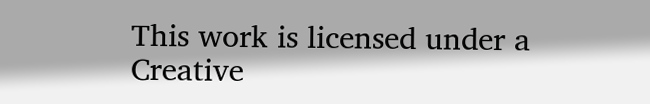This work is licensed under a Creative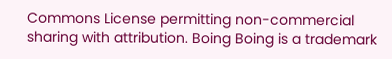Commons License permitting non-commercial sharing with attribution. Boing Boing is a trademark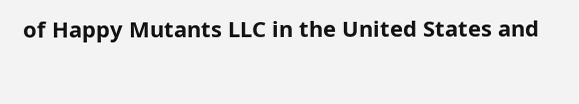of Happy Mutants LLC in the United States and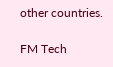other countries.

FM Tech